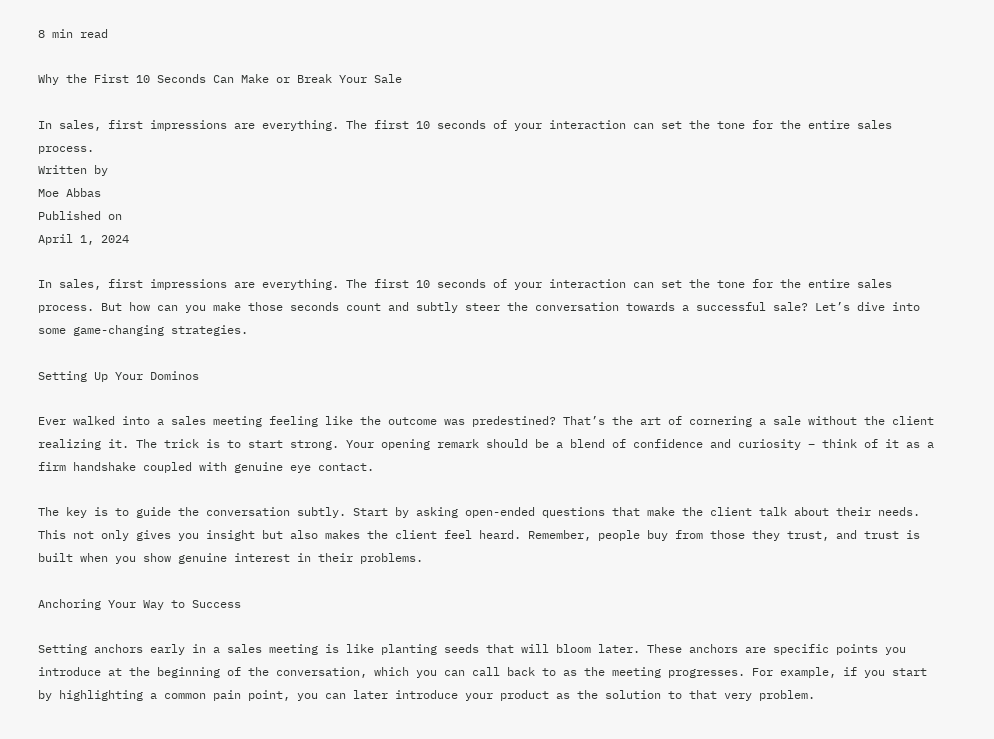8 min read

Why the First 10 Seconds Can Make or Break Your Sale

In sales, first impressions are everything. The first 10 seconds of your interaction can set the tone for the entire sales process.
Written by
Moe Abbas
Published on
April 1, 2024

In sales, first impressions are everything. The first 10 seconds of your interaction can set the tone for the entire sales process. But how can you make those seconds count and subtly steer the conversation towards a successful sale? Let’s dive into some game-changing strategies.

Setting Up Your Dominos

Ever walked into a sales meeting feeling like the outcome was predestined? That’s the art of cornering a sale without the client realizing it. The trick is to start strong. Your opening remark should be a blend of confidence and curiosity – think of it as a firm handshake coupled with genuine eye contact.

The key is to guide the conversation subtly. Start by asking open-ended questions that make the client talk about their needs. This not only gives you insight but also makes the client feel heard. Remember, people buy from those they trust, and trust is built when you show genuine interest in their problems.

Anchoring Your Way to Success

Setting anchors early in a sales meeting is like planting seeds that will bloom later. These anchors are specific points you introduce at the beginning of the conversation, which you can call back to as the meeting progresses. For example, if you start by highlighting a common pain point, you can later introduce your product as the solution to that very problem.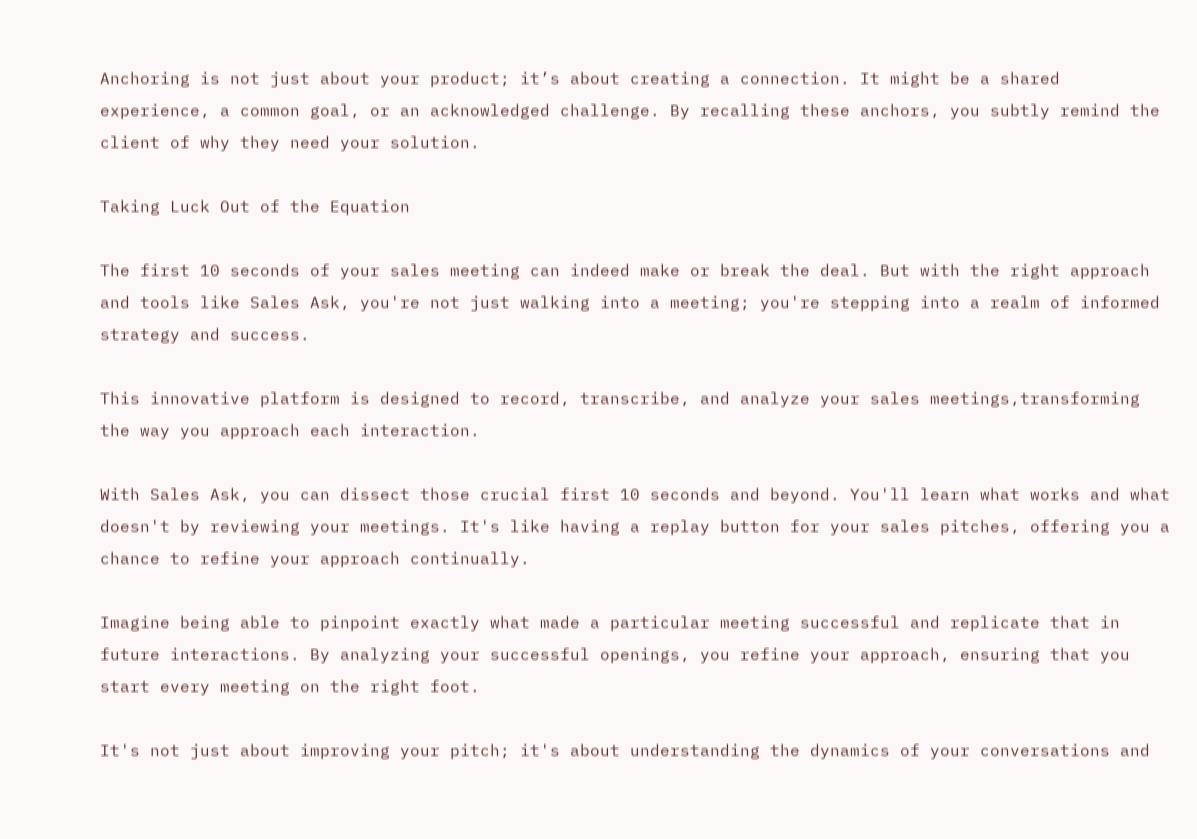Anchoring is not just about your product; it’s about creating a connection. It might be a shared experience, a common goal, or an acknowledged challenge. By recalling these anchors, you subtly remind the client of why they need your solution.

Taking Luck Out of the Equation

The first 10 seconds of your sales meeting can indeed make or break the deal. But with the right approach and tools like Sales Ask, you're not just walking into a meeting; you're stepping into a realm of informed strategy and success.

This innovative platform is designed to record, transcribe, and analyze your sales meetings,transforming the way you approach each interaction.

With Sales Ask, you can dissect those crucial first 10 seconds and beyond. You'll learn what works and what doesn't by reviewing your meetings. It's like having a replay button for your sales pitches, offering you a chance to refine your approach continually.

Imagine being able to pinpoint exactly what made a particular meeting successful and replicate that in future interactions. By analyzing your successful openings, you refine your approach, ensuring that you start every meeting on the right foot.

It's not just about improving your pitch; it's about understanding the dynamics of your conversations and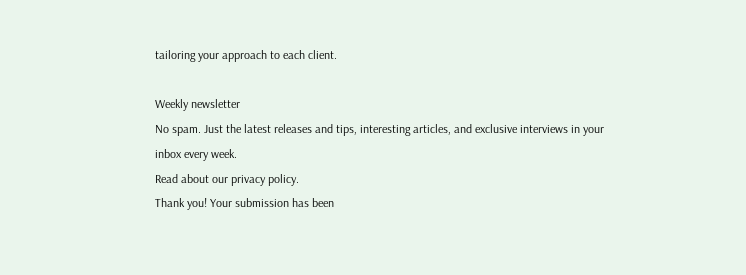tailoring your approach to each client.

Weekly newsletter
No spam. Just the latest releases and tips, interesting articles, and exclusive interviews in your inbox every week.
Read about our privacy policy.
Thank you! Your submission has been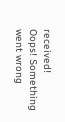received!
Oops! Something went wrong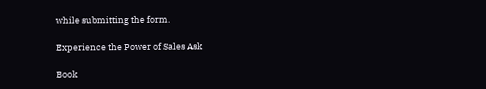while submitting the form.

Experience the Power of Sales Ask

Book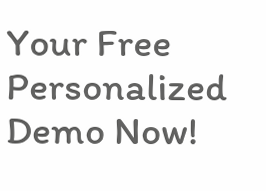Your Free Personalized Demo Now!